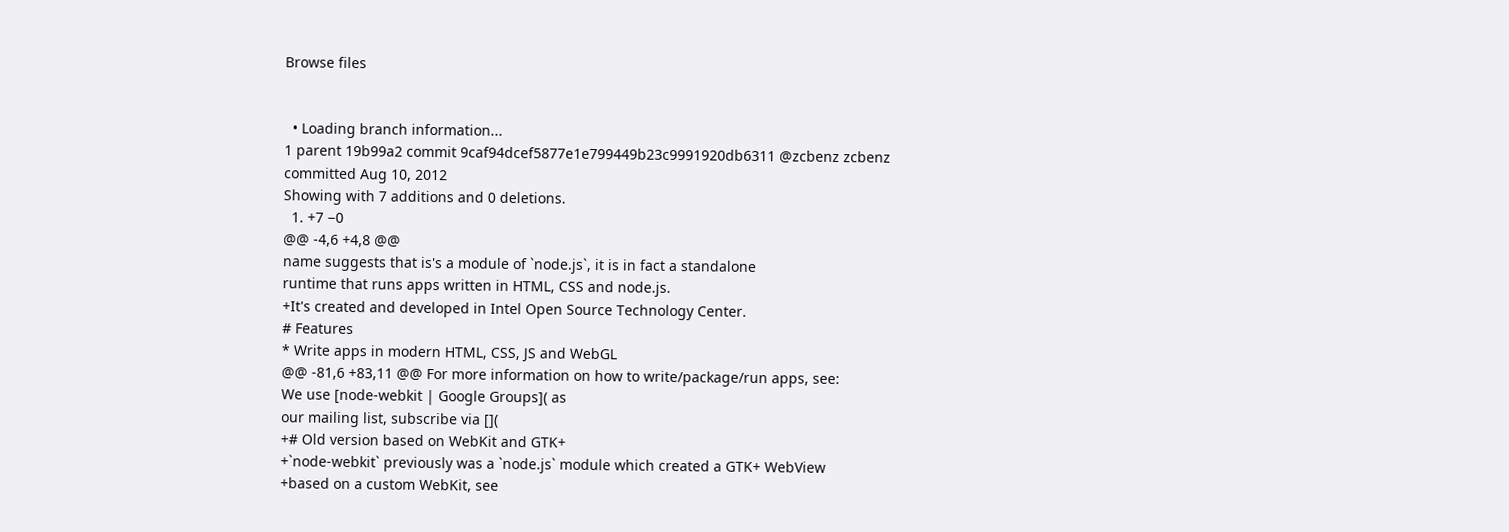Browse files


  • Loading branch information...
1 parent 19b99a2 commit 9caf94dcef5877e1e799449b23c9991920db6311 @zcbenz zcbenz committed Aug 10, 2012
Showing with 7 additions and 0 deletions.
  1. +7 −0
@@ -4,6 +4,8 @@
name suggests that is's a module of `node.js`, it is in fact a standalone
runtime that runs apps written in HTML, CSS and node.js.
+It's created and developed in Intel Open Source Technology Center.
# Features
* Write apps in modern HTML, CSS, JS and WebGL
@@ -81,6 +83,11 @@ For more information on how to write/package/run apps, see:
We use [node-webkit | Google Groups]( as
our mailing list, subscribe via [](
+# Old version based on WebKit and GTK+
+`node-webkit` previously was a `node.js` module which created a GTK+ WebView
+based on a custom WebKit, see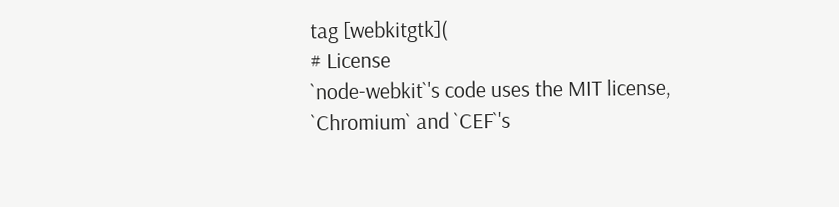tag [webkitgtk](
# License
`node-webkit`'s code uses the MIT license, `Chromium` and `CEF`'s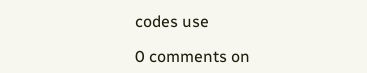codes use

0 comments on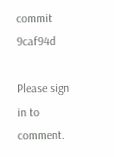commit 9caf94d

Please sign in to comment.